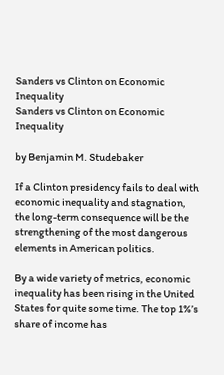Sanders vs Clinton on Economic Inequality
Sanders vs Clinton on Economic Inequality

by Benjamin M. Studebaker

If a Clinton presidency fails to deal with economic inequality and stagnation, the long-term consequence will be the strengthening of the most dangerous elements in American politics.

By a wide variety of metrics, economic inequality has been rising in the United States for quite some time. The top 1%’s share of income has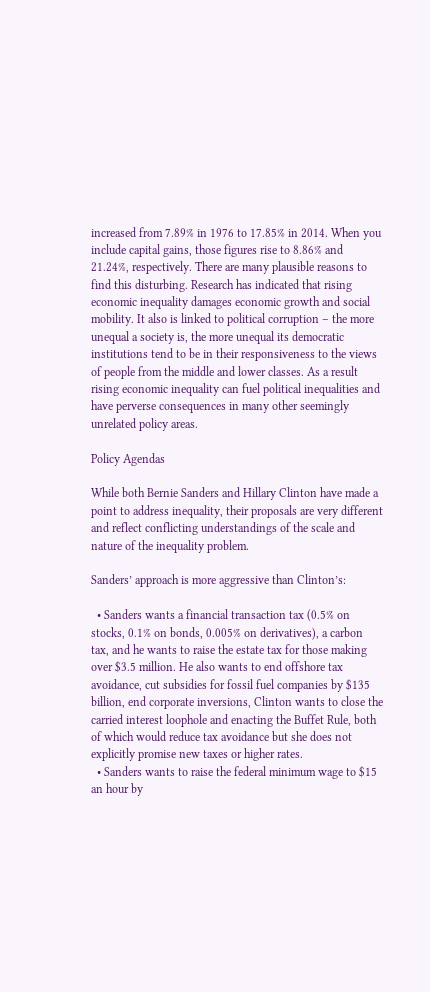increased from 7.89% in 1976 to 17.85% in 2014. When you include capital gains, those figures rise to 8.86% and 21.24%, respectively. There are many plausible reasons to find this disturbing. Research has indicated that rising economic inequality damages economic growth and social mobility. It also is linked to political corruption – the more unequal a society is, the more unequal its democratic institutions tend to be in their responsiveness to the views of people from the middle and lower classes. As a result rising economic inequality can fuel political inequalities and have perverse consequences in many other seemingly unrelated policy areas.

Policy Agendas

While both Bernie Sanders and Hillary Clinton have made a point to address inequality, their proposals are very different and reflect conflicting understandings of the scale and nature of the inequality problem.

Sanders’ approach is more aggressive than Clinton’s:

  • Sanders wants a financial transaction tax (0.5% on stocks, 0.1% on bonds, 0.005% on derivatives), a carbon tax, and he wants to raise the estate tax for those making over $3.5 million. He also wants to end offshore tax avoidance, cut subsidies for fossil fuel companies by $135 billion, end corporate inversions, Clinton wants to close the carried interest loophole and enacting the Buffet Rule, both of which would reduce tax avoidance but she does not explicitly promise new taxes or higher rates.
  • Sanders wants to raise the federal minimum wage to $15 an hour by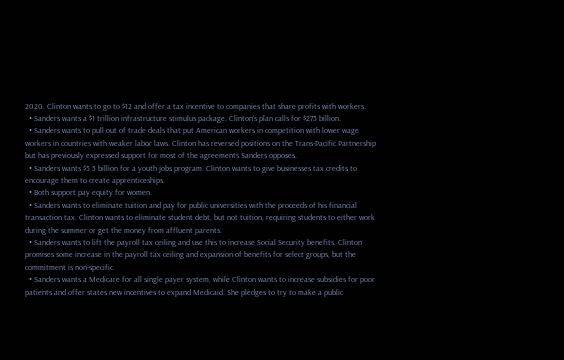2020. Clinton wants to go to $12 and offer a tax incentive to companies that share profits with workers.
  • Sanders wants a $1 trillion infrastructure stimulus package. Clinton’s plan calls for $275 billion.
  • Sanders wants to pull out of trade deals that put American workers in competition with lower wage workers in countries with weaker labor laws. Clinton has reversed positions on the Trans-Pacific Partnership but has previously expressed support for most of the agreements Sanders opposes.
  • Sanders wants $5.5 billion for a youth jobs program. Clinton wants to give businesses tax credits to encourage them to create apprenticeships.
  • Both support pay equity for women.
  • Sanders wants to eliminate tuition and pay for public universities with the proceeds of his financial transaction tax. Clinton wants to eliminate student debt, but not tuition, requiring students to either work during the summer or get the money from affluent parents.
  • Sanders wants to lift the payroll tax ceiling and use this to increase Social Security benefits. Clinton promises some increase in the payroll tax ceiling and expansion of benefits for select groups, but the commitment is non-specific.
  • Sanders wants a Medicare for all single payer system, while Clinton wants to increase subsidies for poor patients and offer states new incentives to expand Medicaid. She pledges to try to make a public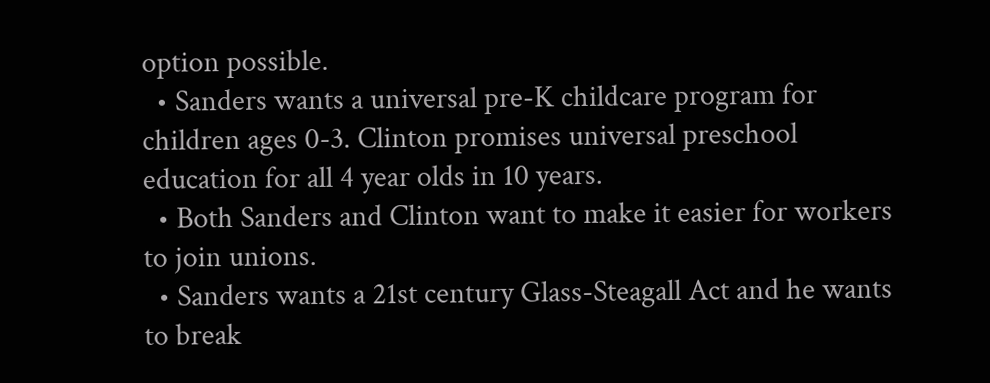option possible.
  • Sanders wants a universal pre-K childcare program for children ages 0-3. Clinton promises universal preschool education for all 4 year olds in 10 years.
  • Both Sanders and Clinton want to make it easier for workers to join unions.
  • Sanders wants a 21st century Glass-Steagall Act and he wants to break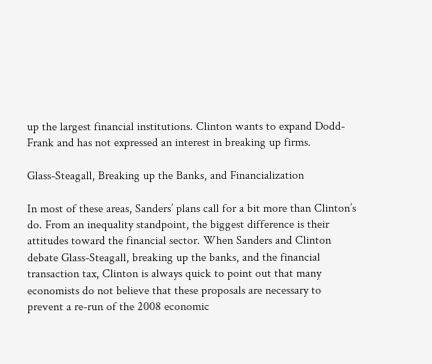up the largest financial institutions. Clinton wants to expand Dodd-Frank and has not expressed an interest in breaking up firms.

Glass-Steagall, Breaking up the Banks, and Financialization

In most of these areas, Sanders’ plans call for a bit more than Clinton’s do. From an inequality standpoint, the biggest difference is their attitudes toward the financial sector. When Sanders and Clinton debate Glass-Steagall, breaking up the banks, and the financial transaction tax, Clinton is always quick to point out that many economists do not believe that these proposals are necessary to prevent a re-run of the 2008 economic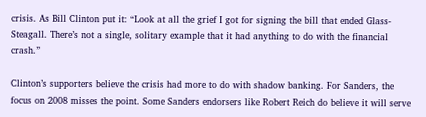crisis. As Bill Clinton put it: “Look at all the grief I got for signing the bill that ended Glass-Steagall. There’s not a single, solitary example that it had anything to do with the financial crash.”

Clinton’s supporters believe the crisis had more to do with shadow banking. For Sanders, the focus on 2008 misses the point. Some Sanders endorsers like Robert Reich do believe it will serve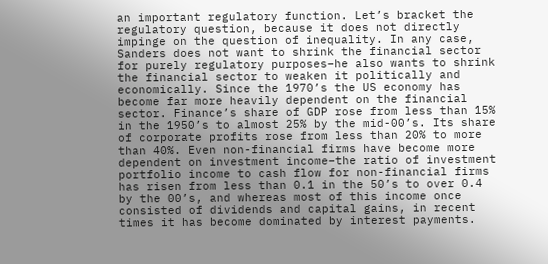an important regulatory function. Let’s bracket the regulatory question, because it does not directly impinge on the question of inequality. In any case, Sanders does not want to shrink the financial sector for purely regulatory purposes–he also wants to shrink the financial sector to weaken it politically and economically. Since the 1970’s the US economy has become far more heavily dependent on the financial sector. Finance’s share of GDP rose from less than 15% in the 1950’s to almost 25% by the mid-00’s. Its share of corporate profits rose from less than 20% to more than 40%. Even non-financial firms have become more dependent on investment income–the ratio of investment portfolio income to cash flow for non-financial firms has risen from less than 0.1 in the 50’s to over 0.4 by the 00’s, and whereas most of this income once consisted of dividends and capital gains, in recent times it has become dominated by interest payments.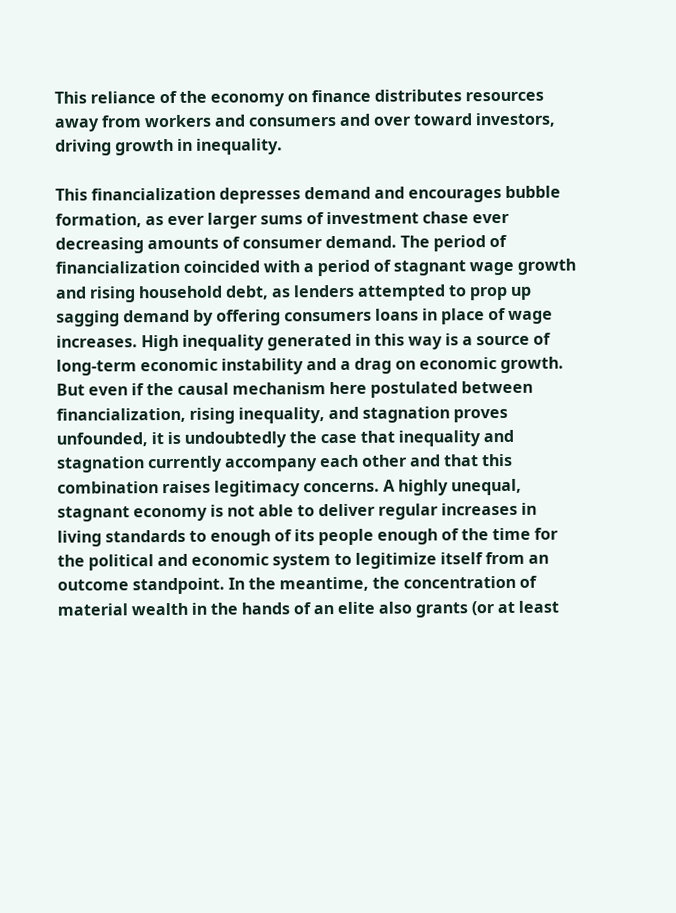This reliance of the economy on finance distributes resources away from workers and consumers and over toward investors, driving growth in inequality.

This financialization depresses demand and encourages bubble formation, as ever larger sums of investment chase ever decreasing amounts of consumer demand. The period of financialization coincided with a period of stagnant wage growth and rising household debt, as lenders attempted to prop up sagging demand by offering consumers loans in place of wage increases. High inequality generated in this way is a source of long-term economic instability and a drag on economic growth. But even if the causal mechanism here postulated between financialization, rising inequality, and stagnation proves unfounded, it is undoubtedly the case that inequality and stagnation currently accompany each other and that this combination raises legitimacy concerns. A highly unequal, stagnant economy is not able to deliver regular increases in living standards to enough of its people enough of the time for the political and economic system to legitimize itself from an outcome standpoint. In the meantime, the concentration of material wealth in the hands of an elite also grants (or at least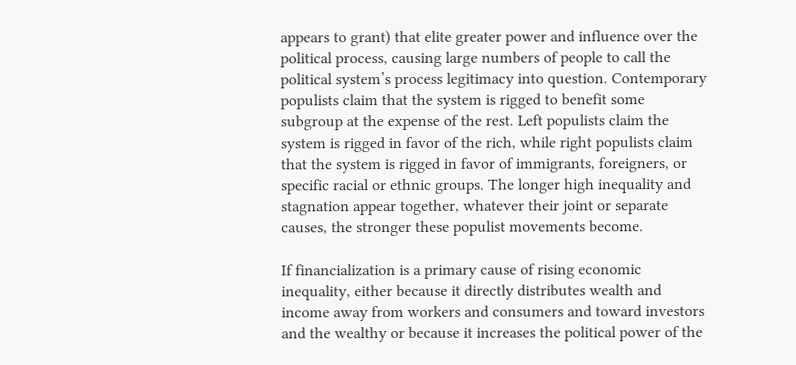appears to grant) that elite greater power and influence over the political process, causing large numbers of people to call the political system’s process legitimacy into question. Contemporary populists claim that the system is rigged to benefit some subgroup at the expense of the rest. Left populists claim the system is rigged in favor of the rich, while right populists claim that the system is rigged in favor of immigrants, foreigners, or specific racial or ethnic groups. The longer high inequality and stagnation appear together, whatever their joint or separate causes, the stronger these populist movements become.

If financialization is a primary cause of rising economic inequality, either because it directly distributes wealth and income away from workers and consumers and toward investors and the wealthy or because it increases the political power of the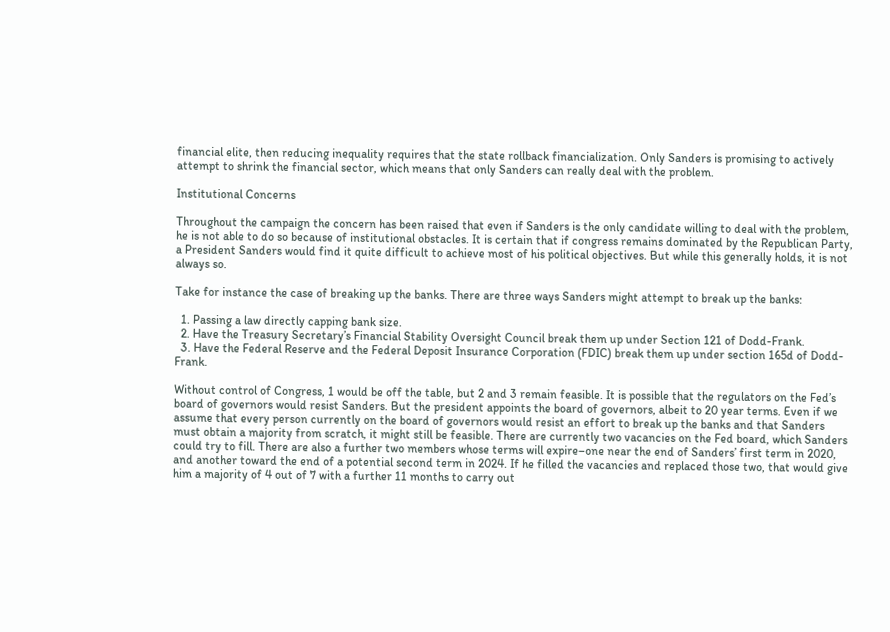financial elite, then reducing inequality requires that the state rollback financialization. Only Sanders is promising to actively attempt to shrink the financial sector, which means that only Sanders can really deal with the problem.

Institutional Concerns

Throughout the campaign the concern has been raised that even if Sanders is the only candidate willing to deal with the problem, he is not able to do so because of institutional obstacles. It is certain that if congress remains dominated by the Republican Party, a President Sanders would find it quite difficult to achieve most of his political objectives. But while this generally holds, it is not always so.

Take for instance the case of breaking up the banks. There are three ways Sanders might attempt to break up the banks:

  1. Passing a law directly capping bank size.
  2. Have the Treasury Secretary’s Financial Stability Oversight Council break them up under Section 121 of Dodd-Frank.
  3. Have the Federal Reserve and the Federal Deposit Insurance Corporation (FDIC) break them up under section 165d of Dodd-Frank.

Without control of Congress, 1 would be off the table, but 2 and 3 remain feasible. It is possible that the regulators on the Fed’s board of governors would resist Sanders. But the president appoints the board of governors, albeit to 20 year terms. Even if we assume that every person currently on the board of governors would resist an effort to break up the banks and that Sanders must obtain a majority from scratch, it might still be feasible. There are currently two vacancies on the Fed board, which Sanders could try to fill. There are also a further two members whose terms will expire–one near the end of Sanders’ first term in 2020, and another toward the end of a potential second term in 2024. If he filled the vacancies and replaced those two, that would give him a majority of 4 out of 7 with a further 11 months to carry out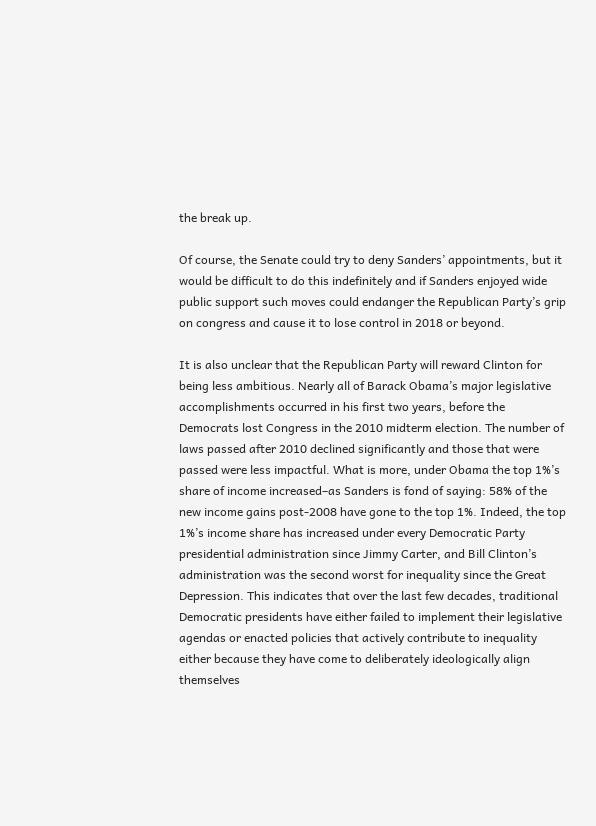the break up.

Of course, the Senate could try to deny Sanders’ appointments, but it would be difficult to do this indefinitely and if Sanders enjoyed wide public support such moves could endanger the Republican Party’s grip on congress and cause it to lose control in 2018 or beyond.

It is also unclear that the Republican Party will reward Clinton for being less ambitious. Nearly all of Barack Obama’s major legislative accomplishments occurred in his first two years, before the Democrats lost Congress in the 2010 midterm election. The number of laws passed after 2010 declined significantly and those that were passed were less impactful. What is more, under Obama the top 1%’s share of income increased–as Sanders is fond of saying: 58% of the new income gains post-2008 have gone to the top 1%. Indeed, the top 1%’s income share has increased under every Democratic Party presidential administration since Jimmy Carter, and Bill Clinton’s administration was the second worst for inequality since the Great Depression. This indicates that over the last few decades, traditional Democratic presidents have either failed to implement their legislative agendas or enacted policies that actively contribute to inequality either because they have come to deliberately ideologically align themselves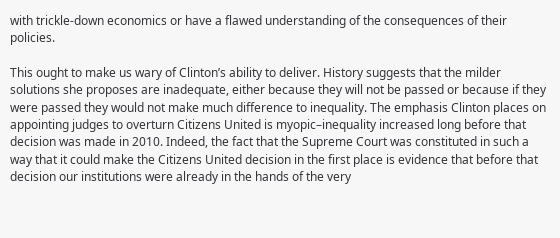with trickle-down economics or have a flawed understanding of the consequences of their policies.

This ought to make us wary of Clinton’s ability to deliver. History suggests that the milder solutions she proposes are inadequate, either because they will not be passed or because if they were passed they would not make much difference to inequality. The emphasis Clinton places on appointing judges to overturn Citizens United is myopic–inequality increased long before that decision was made in 2010. Indeed, the fact that the Supreme Court was constituted in such a way that it could make the Citizens United decision in the first place is evidence that before that decision our institutions were already in the hands of the very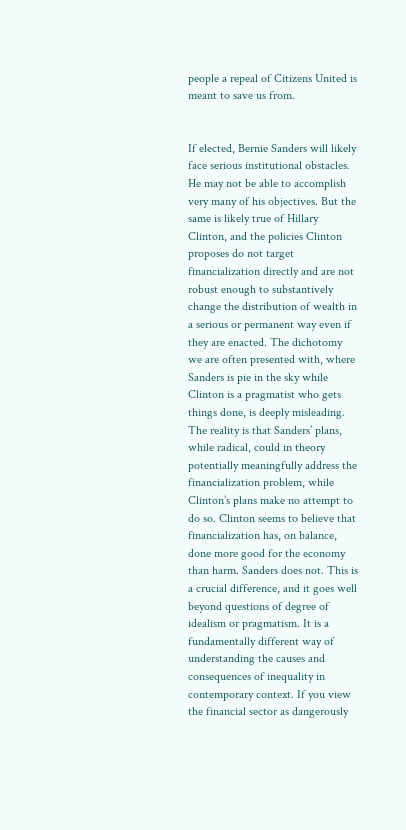people a repeal of Citizens United is meant to save us from.


If elected, Bernie Sanders will likely face serious institutional obstacles. He may not be able to accomplish very many of his objectives. But the same is likely true of Hillary Clinton, and the policies Clinton proposes do not target financialization directly and are not robust enough to substantively change the distribution of wealth in a serious or permanent way even if they are enacted. The dichotomy we are often presented with, where Sanders is pie in the sky while Clinton is a pragmatist who gets things done, is deeply misleading. The reality is that Sanders’ plans, while radical, could in theory potentially meaningfully address the financialization problem, while Clinton’s plans make no attempt to do so. Clinton seems to believe that financialization has, on balance, done more good for the economy than harm. Sanders does not. This is a crucial difference, and it goes well beyond questions of degree of idealism or pragmatism. It is a fundamentally different way of understanding the causes and consequences of inequality in contemporary context. If you view the financial sector as dangerously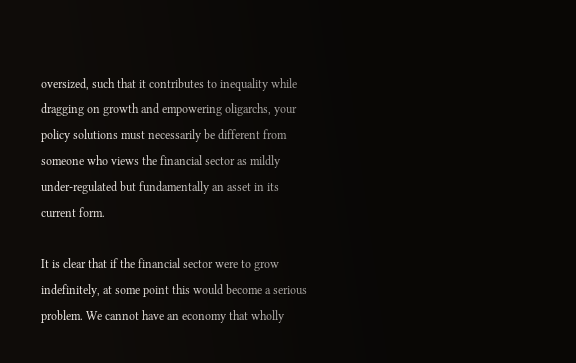oversized, such that it contributes to inequality while dragging on growth and empowering oligarchs, your policy solutions must necessarily be different from someone who views the financial sector as mildly under-regulated but fundamentally an asset in its current form.

It is clear that if the financial sector were to grow indefinitely, at some point this would become a serious problem. We cannot have an economy that wholly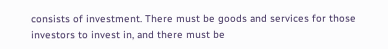consists of investment. There must be goods and services for those investors to invest in, and there must be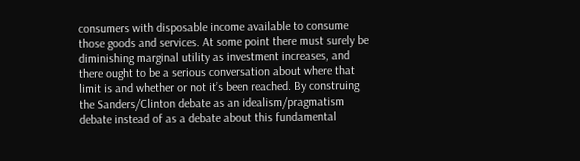consumers with disposable income available to consume those goods and services. At some point there must surely be diminishing marginal utility as investment increases, and there ought to be a serious conversation about where that limit is and whether or not it’s been reached. By construing the Sanders/Clinton debate as an idealism/pragmatism debate instead of as a debate about this fundamental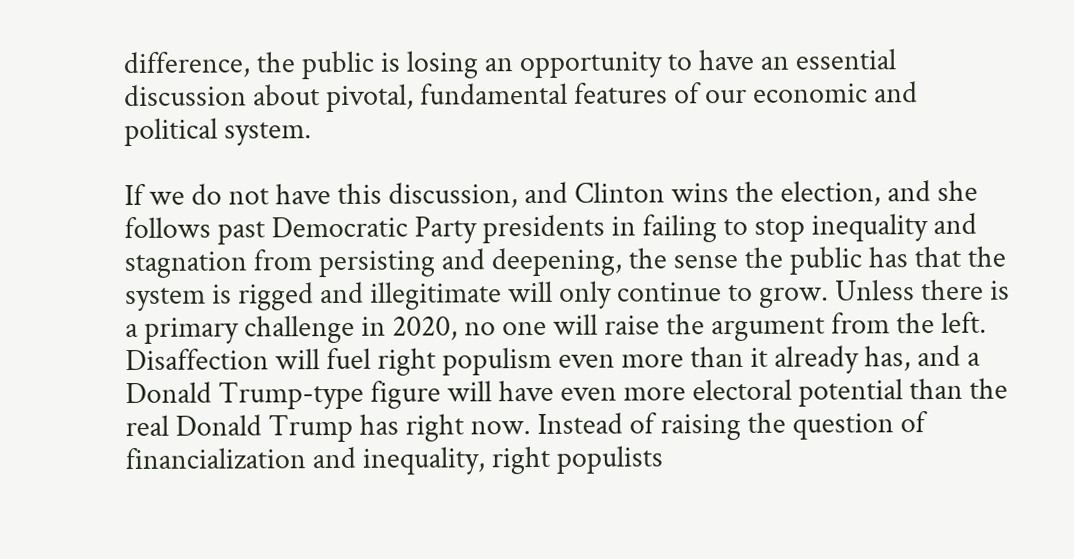difference, the public is losing an opportunity to have an essential discussion about pivotal, fundamental features of our economic and political system.

If we do not have this discussion, and Clinton wins the election, and she follows past Democratic Party presidents in failing to stop inequality and stagnation from persisting and deepening, the sense the public has that the system is rigged and illegitimate will only continue to grow. Unless there is a primary challenge in 2020, no one will raise the argument from the left. Disaffection will fuel right populism even more than it already has, and a Donald Trump-type figure will have even more electoral potential than the real Donald Trump has right now. Instead of raising the question of financialization and inequality, right populists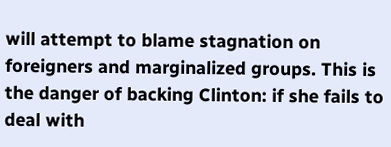will attempt to blame stagnation on foreigners and marginalized groups. This is the danger of backing Clinton: if she fails to deal with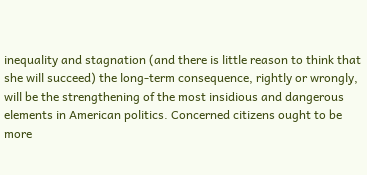inequality and stagnation (and there is little reason to think that she will succeed) the long-term consequence, rightly or wrongly, will be the strengthening of the most insidious and dangerous elements in American politics. Concerned citizens ought to be more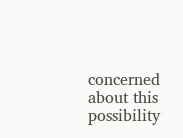concerned about this possibility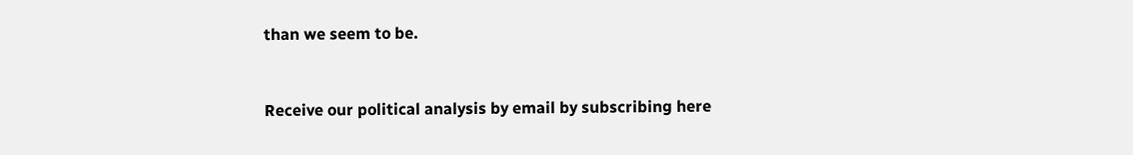than we seem to be.



Receive our political analysis by email by subscribing here